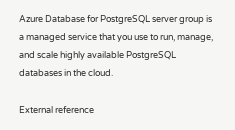Azure Database for PostgreSQL server group is a managed service that you use to run, manage, and scale highly available PostgreSQL databases in the cloud.

External reference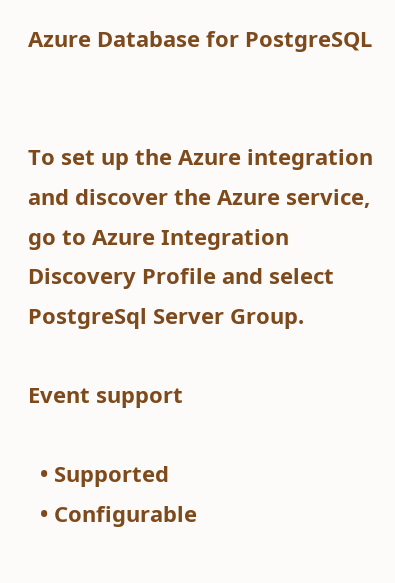Azure Database for PostgreSQL


To set up the Azure integration and discover the Azure service, go to Azure Integration Discovery Profile and select PostgreSql Server Group.

Event support

  • Supported
  • Configurable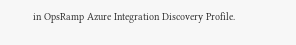in OpsRamp Azure Integration Discovery Profile.